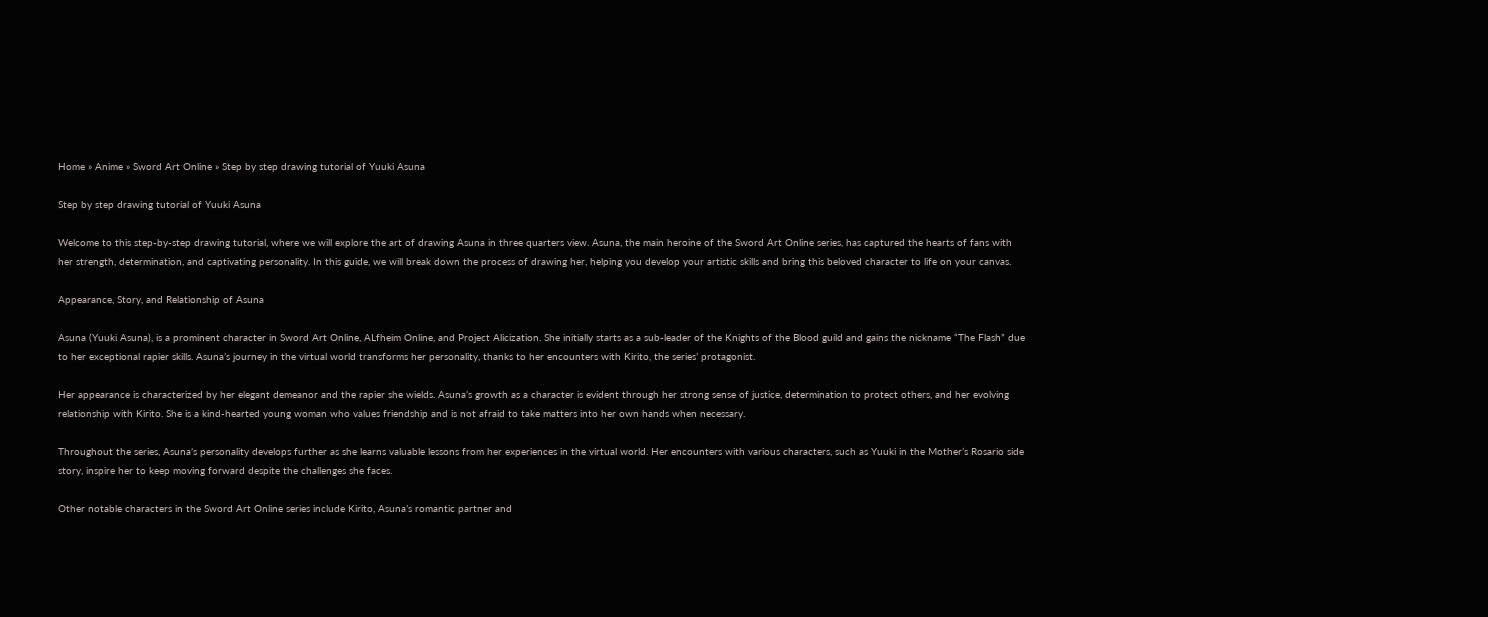Home » Anime » Sword Art Online » Step by step drawing tutorial of Yuuki Asuna

Step by step drawing tutorial of Yuuki Asuna

Welcome to this step-by-step drawing tutorial, where we will explore the art of drawing Asuna in three quarters view. Asuna, the main heroine of the Sword Art Online series, has captured the hearts of fans with her strength, determination, and captivating personality. In this guide, we will break down the process of drawing her, helping you develop your artistic skills and bring this beloved character to life on your canvas.

Appearance, Story, and Relationship of Asuna

Asuna (Yuuki Asuna), is a prominent character in Sword Art Online, ALfheim Online, and Project Alicization. She initially starts as a sub-leader of the Knights of the Blood guild and gains the nickname “The Flash” due to her exceptional rapier skills. Asuna’s journey in the virtual world transforms her personality, thanks to her encounters with Kirito, the series’ protagonist.

Her appearance is characterized by her elegant demeanor and the rapier she wields. Asuna’s growth as a character is evident through her strong sense of justice, determination to protect others, and her evolving relationship with Kirito. She is a kind-hearted young woman who values friendship and is not afraid to take matters into her own hands when necessary.

Throughout the series, Asuna’s personality develops further as she learns valuable lessons from her experiences in the virtual world. Her encounters with various characters, such as Yuuki in the Mother’s Rosario side story, inspire her to keep moving forward despite the challenges she faces.

Other notable characters in the Sword Art Online series include Kirito, Asuna’s romantic partner and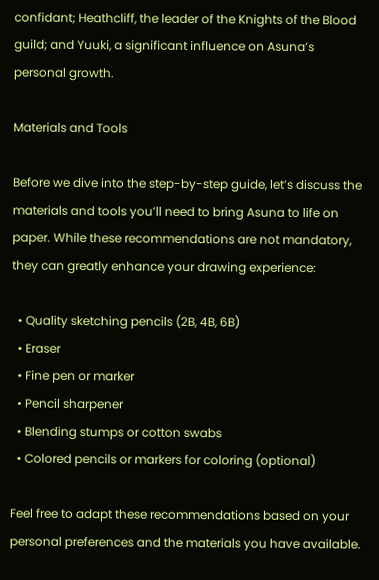confidant; Heathcliff, the leader of the Knights of the Blood guild; and Yuuki, a significant influence on Asuna’s personal growth.

Materials and Tools

Before we dive into the step-by-step guide, let’s discuss the materials and tools you’ll need to bring Asuna to life on paper. While these recommendations are not mandatory, they can greatly enhance your drawing experience:

  • Quality sketching pencils (2B, 4B, 6B)
  • Eraser
  • Fine pen or marker
  • Pencil sharpener
  • Blending stumps or cotton swabs
  • Colored pencils or markers for coloring (optional)

Feel free to adapt these recommendations based on your personal preferences and the materials you have available.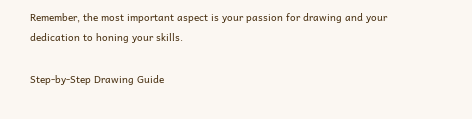Remember, the most important aspect is your passion for drawing and your dedication to honing your skills.

Step-by-Step Drawing Guide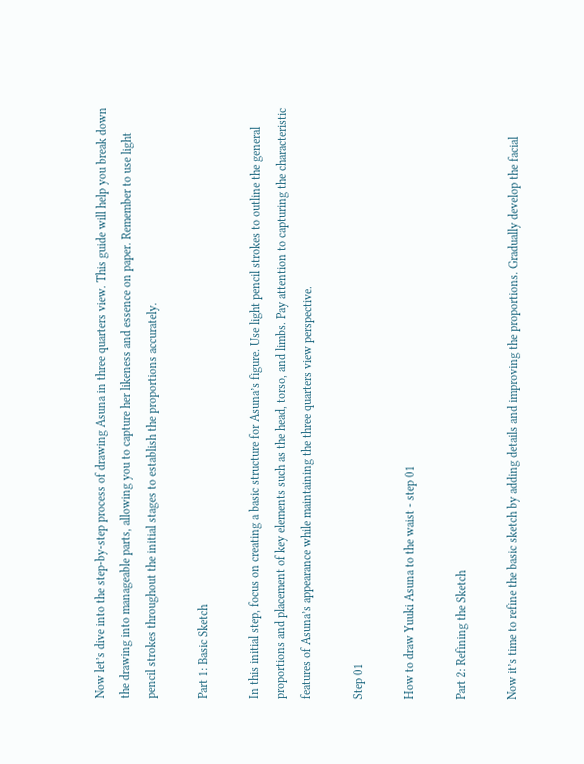Now let’s dive into the step-by-step process of drawing Asuna in three quarters view. This guide will help you break down the drawing into manageable parts, allowing you to capture her likeness and essence on paper. Remember to use light pencil strokes throughout the initial stages to establish the proportions accurately.

Part 1: Basic Sketch

In this initial step, focus on creating a basic structure for Asuna’s figure. Use light pencil strokes to outline the general proportions and placement of key elements such as the head, torso, and limbs. Pay attention to capturing the characteristic features of Asuna’s appearance while maintaining the three quarters view perspective.

Step 01

How to draw Yuuki Asuna to the waist - step 01

Part 2: Refining the Sketch

Now it’s time to refine the basic sketch by adding details and improving the proportions. Gradually develop the facial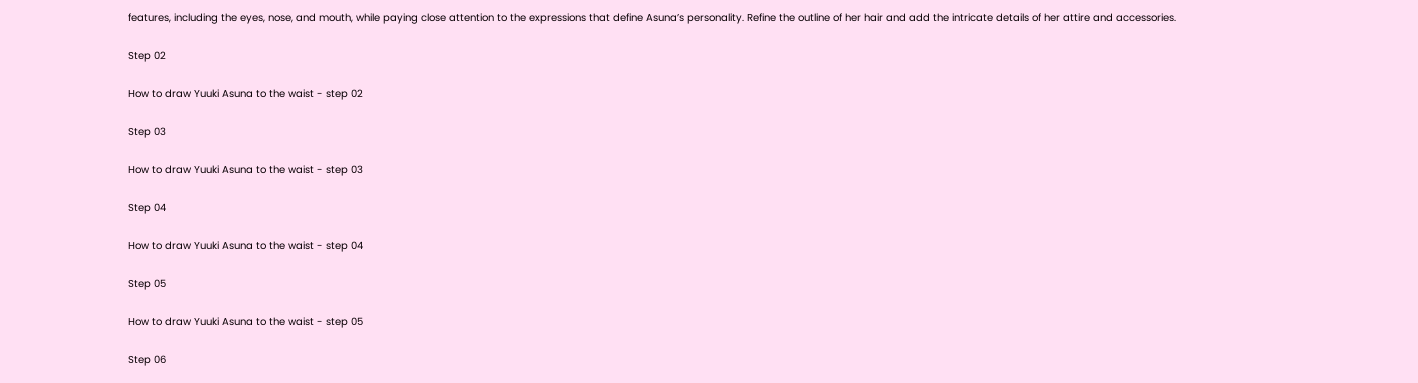features, including the eyes, nose, and mouth, while paying close attention to the expressions that define Asuna’s personality. Refine the outline of her hair and add the intricate details of her attire and accessories.

Step 02

How to draw Yuuki Asuna to the waist - step 02

Step 03

How to draw Yuuki Asuna to the waist - step 03

Step 04

How to draw Yuuki Asuna to the waist - step 04

Step 05

How to draw Yuuki Asuna to the waist - step 05

Step 06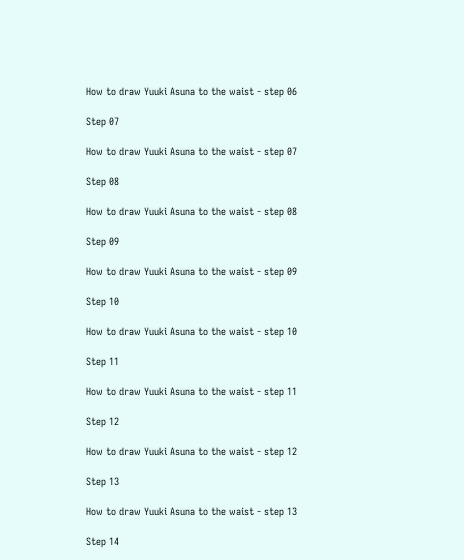How to draw Yuuki Asuna to the waist - step 06

Step 07

How to draw Yuuki Asuna to the waist - step 07

Step 08

How to draw Yuuki Asuna to the waist - step 08

Step 09

How to draw Yuuki Asuna to the waist - step 09

Step 10

How to draw Yuuki Asuna to the waist - step 10

Step 11

How to draw Yuuki Asuna to the waist - step 11

Step 12

How to draw Yuuki Asuna to the waist - step 12

Step 13

How to draw Yuuki Asuna to the waist - step 13

Step 14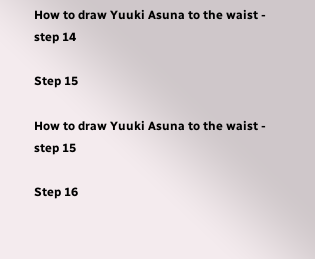How to draw Yuuki Asuna to the waist - step 14

Step 15

How to draw Yuuki Asuna to the waist - step 15

Step 16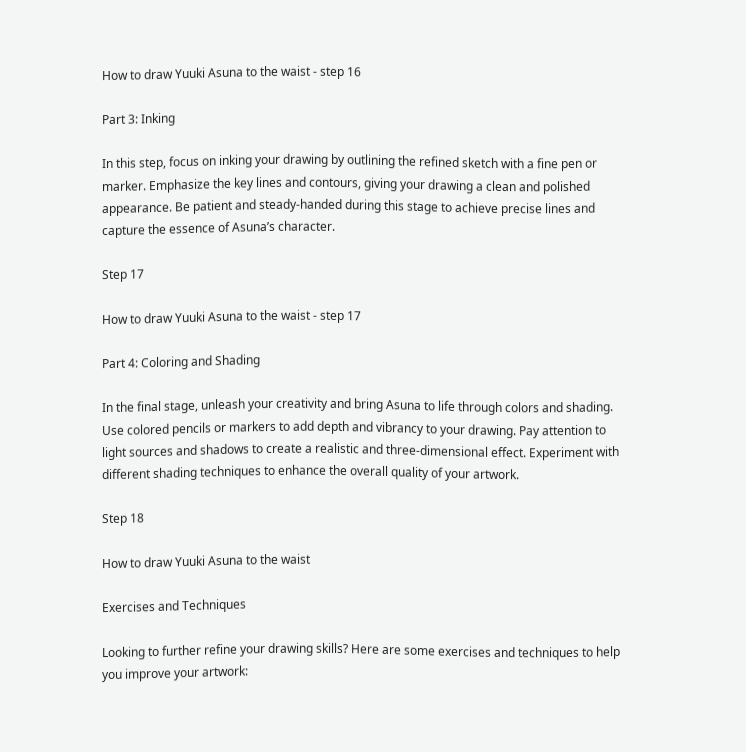How to draw Yuuki Asuna to the waist - step 16

Part 3: Inking

In this step, focus on inking your drawing by outlining the refined sketch with a fine pen or marker. Emphasize the key lines and contours, giving your drawing a clean and polished appearance. Be patient and steady-handed during this stage to achieve precise lines and capture the essence of Asuna’s character.

Step 17

How to draw Yuuki Asuna to the waist - step 17

Part 4: Coloring and Shading

In the final stage, unleash your creativity and bring Asuna to life through colors and shading. Use colored pencils or markers to add depth and vibrancy to your drawing. Pay attention to light sources and shadows to create a realistic and three-dimensional effect. Experiment with different shading techniques to enhance the overall quality of your artwork.

Step 18

How to draw Yuuki Asuna to the waist

Exercises and Techniques

Looking to further refine your drawing skills? Here are some exercises and techniques to help you improve your artwork: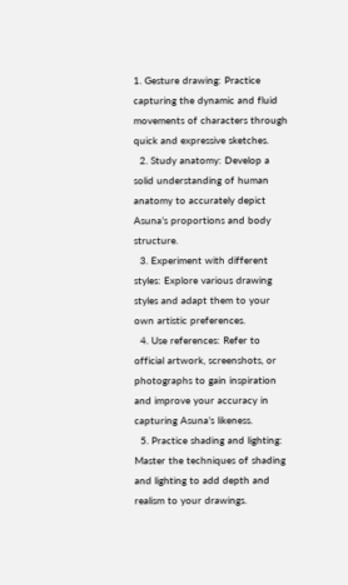1. Gesture drawing: Practice capturing the dynamic and fluid movements of characters through quick and expressive sketches.
  2. Study anatomy: Develop a solid understanding of human anatomy to accurately depict Asuna’s proportions and body structure.
  3. Experiment with different styles: Explore various drawing styles and adapt them to your own artistic preferences.
  4. Use references: Refer to official artwork, screenshots, or photographs to gain inspiration and improve your accuracy in capturing Asuna’s likeness.
  5. Practice shading and lighting: Master the techniques of shading and lighting to add depth and realism to your drawings.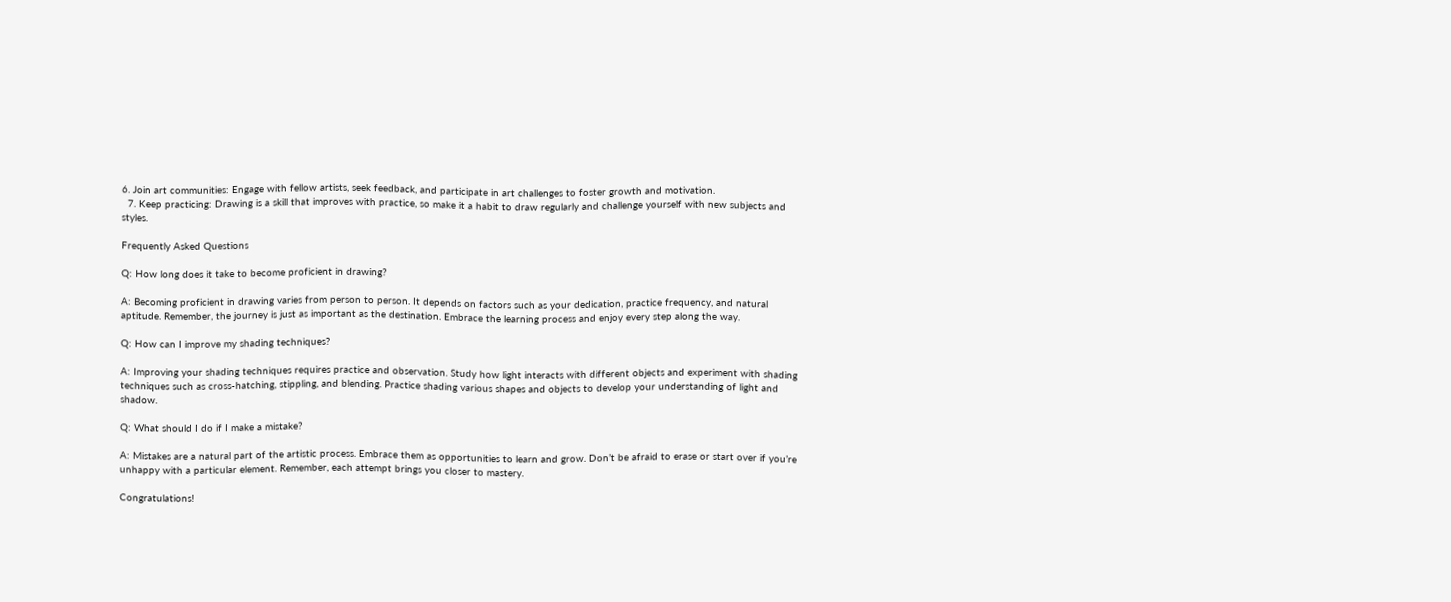6. Join art communities: Engage with fellow artists, seek feedback, and participate in art challenges to foster growth and motivation.
  7. Keep practicing: Drawing is a skill that improves with practice, so make it a habit to draw regularly and challenge yourself with new subjects and styles.

Frequently Asked Questions

Q: How long does it take to become proficient in drawing?

A: Becoming proficient in drawing varies from person to person. It depends on factors such as your dedication, practice frequency, and natural aptitude. Remember, the journey is just as important as the destination. Embrace the learning process and enjoy every step along the way.

Q: How can I improve my shading techniques?

A: Improving your shading techniques requires practice and observation. Study how light interacts with different objects and experiment with shading techniques such as cross-hatching, stippling, and blending. Practice shading various shapes and objects to develop your understanding of light and shadow.

Q: What should I do if I make a mistake?

A: Mistakes are a natural part of the artistic process. Embrace them as opportunities to learn and grow. Don’t be afraid to erase or start over if you’re unhappy with a particular element. Remember, each attempt brings you closer to mastery.

Congratulations!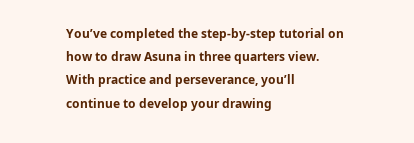You’ve completed the step-by-step tutorial on how to draw Asuna in three quarters view. With practice and perseverance, you’ll continue to develop your drawing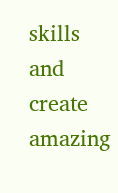skills and create amazing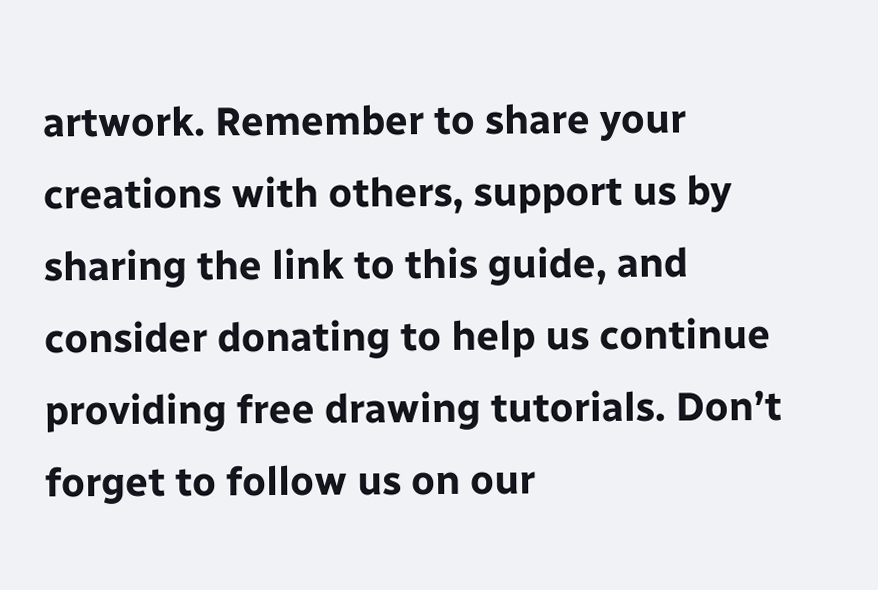artwork. Remember to share your creations with others, support us by sharing the link to this guide, and consider donating to help us continue providing free drawing tutorials. Don’t forget to follow us on our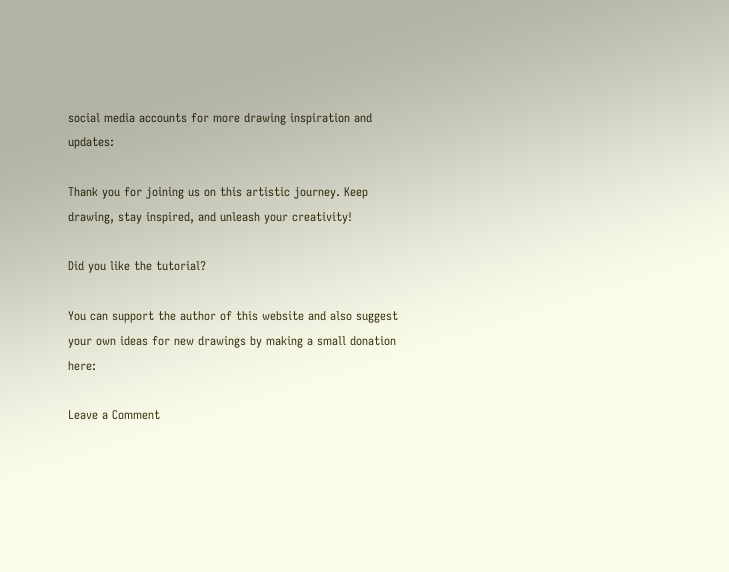social media accounts for more drawing inspiration and updates:

Thank you for joining us on this artistic journey. Keep drawing, stay inspired, and unleash your creativity!

Did you like the tutorial?

You can support the author of this website and also suggest your own ideas for new drawings by making a small donation here:

Leave a Comment